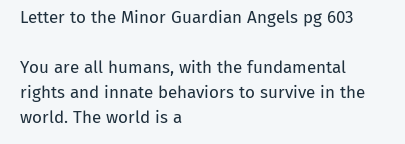Letter to the Minor Guardian Angels pg 603

You are all humans, with the fundamental rights and innate behaviors to survive in the world. The world is a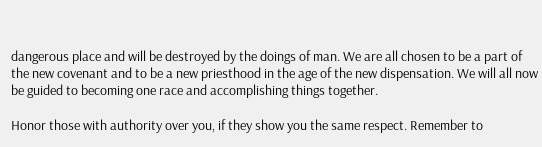dangerous place and will be destroyed by the doings of man. We are all chosen to be a part of the new covenant and to be a new priesthood in the age of the new dispensation. We will all now be guided to becoming one race and accomplishing things together.

Honor those with authority over you, if they show you the same respect. Remember to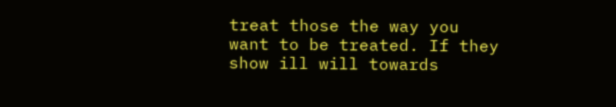treat those the way you want to be treated. If they show ill will towards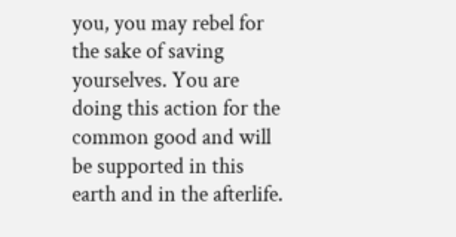you, you may rebel for the sake of saving yourselves. You are doing this action for the common good and will be supported in this earth and in the afterlife.